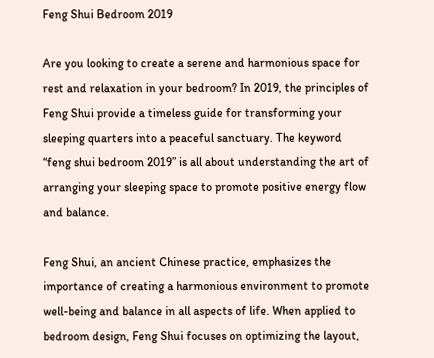Feng Shui Bedroom 2019

Are you looking to create a serene and harmonious space for rest and relaxation in your bedroom? In 2019, the principles of Feng Shui provide a timeless guide for transforming your sleeping quarters into a peaceful sanctuary. The keyword “feng shui bedroom 2019” is all about understanding the art of arranging your sleeping space to promote positive energy flow and balance.

Feng Shui, an ancient Chinese practice, emphasizes the importance of creating a harmonious environment to promote well-being and balance in all aspects of life. When applied to bedroom design, Feng Shui focuses on optimizing the layout,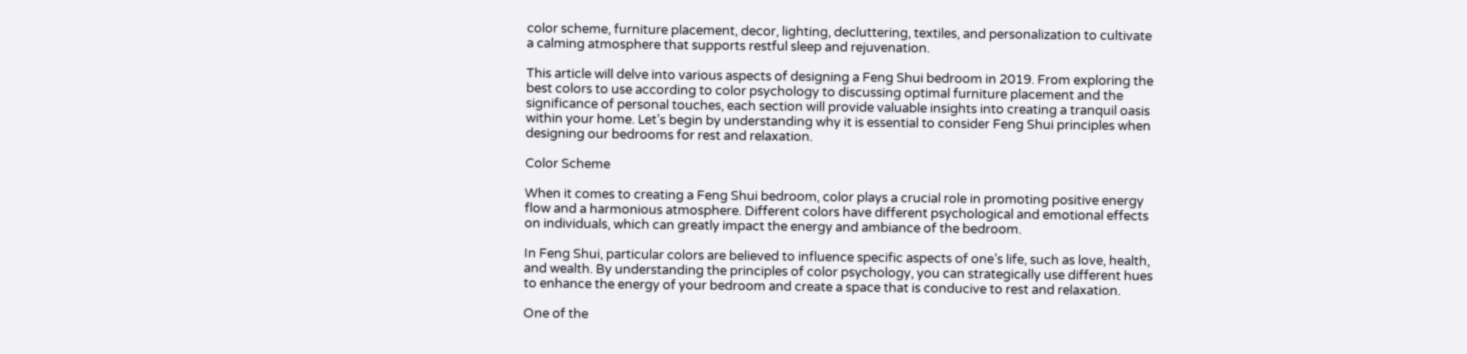color scheme, furniture placement, decor, lighting, decluttering, textiles, and personalization to cultivate a calming atmosphere that supports restful sleep and rejuvenation.

This article will delve into various aspects of designing a Feng Shui bedroom in 2019. From exploring the best colors to use according to color psychology to discussing optimal furniture placement and the significance of personal touches, each section will provide valuable insights into creating a tranquil oasis within your home. Let’s begin by understanding why it is essential to consider Feng Shui principles when designing our bedrooms for rest and relaxation.

Color Scheme

When it comes to creating a Feng Shui bedroom, color plays a crucial role in promoting positive energy flow and a harmonious atmosphere. Different colors have different psychological and emotional effects on individuals, which can greatly impact the energy and ambiance of the bedroom.

In Feng Shui, particular colors are believed to influence specific aspects of one’s life, such as love, health, and wealth. By understanding the principles of color psychology, you can strategically use different hues to enhance the energy of your bedroom and create a space that is conducive to rest and relaxation.

One of the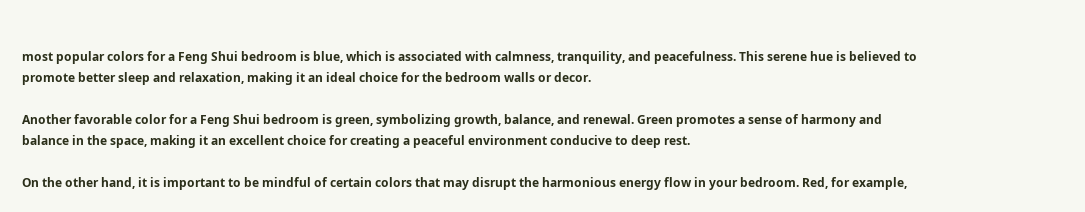most popular colors for a Feng Shui bedroom is blue, which is associated with calmness, tranquility, and peacefulness. This serene hue is believed to promote better sleep and relaxation, making it an ideal choice for the bedroom walls or decor.

Another favorable color for a Feng Shui bedroom is green, symbolizing growth, balance, and renewal. Green promotes a sense of harmony and balance in the space, making it an excellent choice for creating a peaceful environment conducive to deep rest.

On the other hand, it is important to be mindful of certain colors that may disrupt the harmonious energy flow in your bedroom. Red, for example,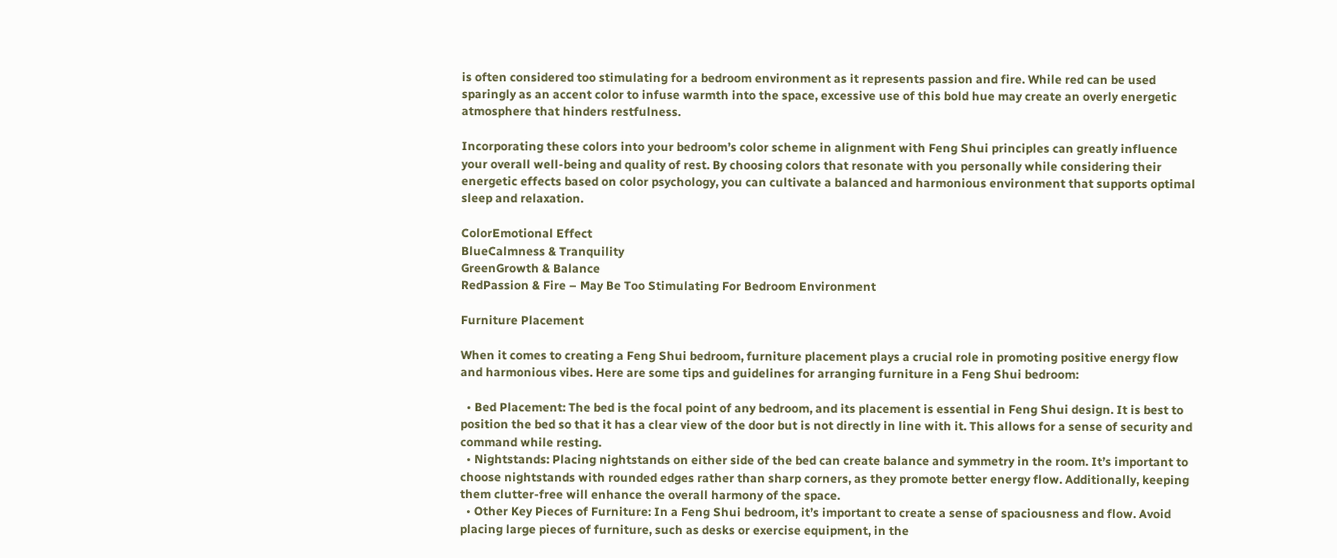is often considered too stimulating for a bedroom environment as it represents passion and fire. While red can be used sparingly as an accent color to infuse warmth into the space, excessive use of this bold hue may create an overly energetic atmosphere that hinders restfulness.

Incorporating these colors into your bedroom’s color scheme in alignment with Feng Shui principles can greatly influence your overall well-being and quality of rest. By choosing colors that resonate with you personally while considering their energetic effects based on color psychology, you can cultivate a balanced and harmonious environment that supports optimal sleep and relaxation.

ColorEmotional Effect
BlueCalmness & Tranquility
GreenGrowth & Balance
RedPassion & Fire – May Be Too Stimulating For Bedroom Environment

Furniture Placement

When it comes to creating a Feng Shui bedroom, furniture placement plays a crucial role in promoting positive energy flow and harmonious vibes. Here are some tips and guidelines for arranging furniture in a Feng Shui bedroom:

  • Bed Placement: The bed is the focal point of any bedroom, and its placement is essential in Feng Shui design. It is best to position the bed so that it has a clear view of the door but is not directly in line with it. This allows for a sense of security and command while resting.
  • Nightstands: Placing nightstands on either side of the bed can create balance and symmetry in the room. It’s important to choose nightstands with rounded edges rather than sharp corners, as they promote better energy flow. Additionally, keeping them clutter-free will enhance the overall harmony of the space.
  • Other Key Pieces of Furniture: In a Feng Shui bedroom, it’s important to create a sense of spaciousness and flow. Avoid placing large pieces of furniture, such as desks or exercise equipment, in the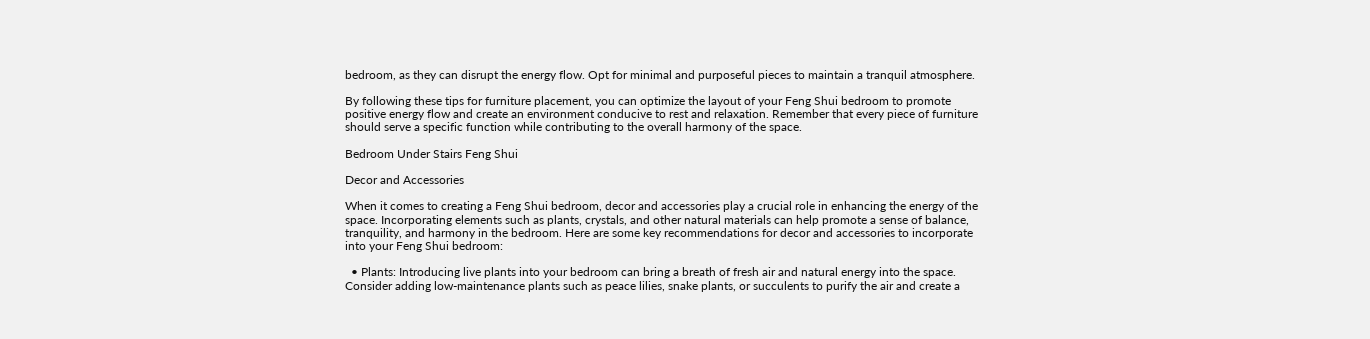bedroom, as they can disrupt the energy flow. Opt for minimal and purposeful pieces to maintain a tranquil atmosphere.

By following these tips for furniture placement, you can optimize the layout of your Feng Shui bedroom to promote positive energy flow and create an environment conducive to rest and relaxation. Remember that every piece of furniture should serve a specific function while contributing to the overall harmony of the space.

Bedroom Under Stairs Feng Shui

Decor and Accessories

When it comes to creating a Feng Shui bedroom, decor and accessories play a crucial role in enhancing the energy of the space. Incorporating elements such as plants, crystals, and other natural materials can help promote a sense of balance, tranquility, and harmony in the bedroom. Here are some key recommendations for decor and accessories to incorporate into your Feng Shui bedroom:

  • Plants: Introducing live plants into your bedroom can bring a breath of fresh air and natural energy into the space. Consider adding low-maintenance plants such as peace lilies, snake plants, or succulents to purify the air and create a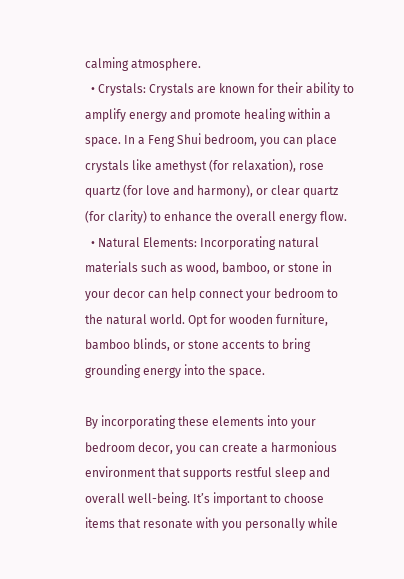calming atmosphere.
  • Crystals: Crystals are known for their ability to amplify energy and promote healing within a space. In a Feng Shui bedroom, you can place crystals like amethyst (for relaxation), rose quartz (for love and harmony), or clear quartz (for clarity) to enhance the overall energy flow.
  • Natural Elements: Incorporating natural materials such as wood, bamboo, or stone in your decor can help connect your bedroom to the natural world. Opt for wooden furniture, bamboo blinds, or stone accents to bring grounding energy into the space.

By incorporating these elements into your bedroom decor, you can create a harmonious environment that supports restful sleep and overall well-being. It’s important to choose items that resonate with you personally while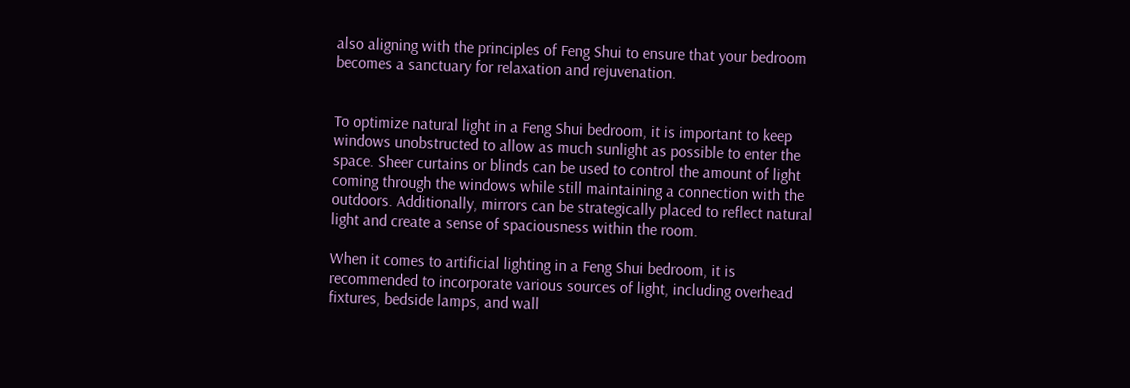also aligning with the principles of Feng Shui to ensure that your bedroom becomes a sanctuary for relaxation and rejuvenation.


To optimize natural light in a Feng Shui bedroom, it is important to keep windows unobstructed to allow as much sunlight as possible to enter the space. Sheer curtains or blinds can be used to control the amount of light coming through the windows while still maintaining a connection with the outdoors. Additionally, mirrors can be strategically placed to reflect natural light and create a sense of spaciousness within the room.

When it comes to artificial lighting in a Feng Shui bedroom, it is recommended to incorporate various sources of light, including overhead fixtures, bedside lamps, and wall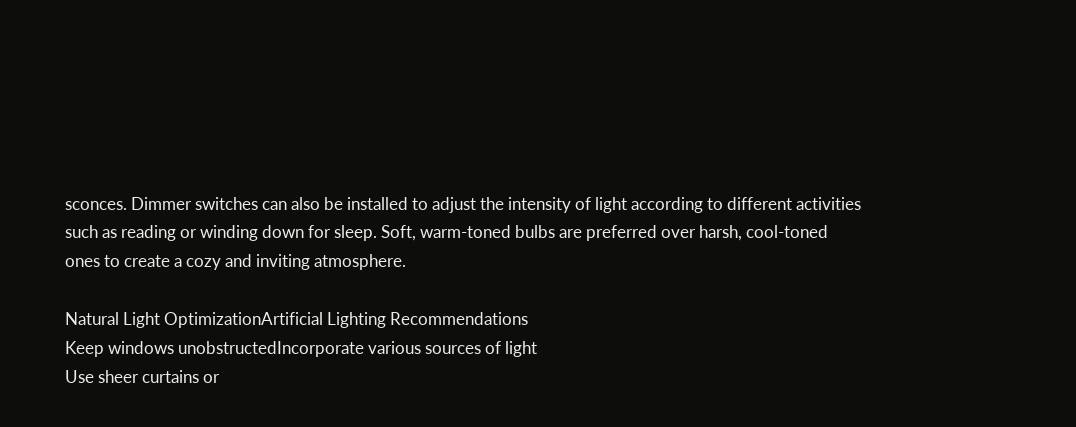sconces. Dimmer switches can also be installed to adjust the intensity of light according to different activities such as reading or winding down for sleep. Soft, warm-toned bulbs are preferred over harsh, cool-toned ones to create a cozy and inviting atmosphere.

Natural Light OptimizationArtificial Lighting Recommendations
Keep windows unobstructedIncorporate various sources of light
Use sheer curtains or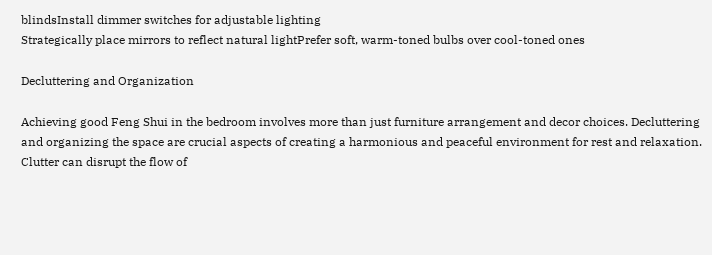blindsInstall dimmer switches for adjustable lighting
Strategically place mirrors to reflect natural lightPrefer soft, warm-toned bulbs over cool-toned ones

Decluttering and Organization

Achieving good Feng Shui in the bedroom involves more than just furniture arrangement and decor choices. Decluttering and organizing the space are crucial aspects of creating a harmonious and peaceful environment for rest and relaxation. Clutter can disrupt the flow of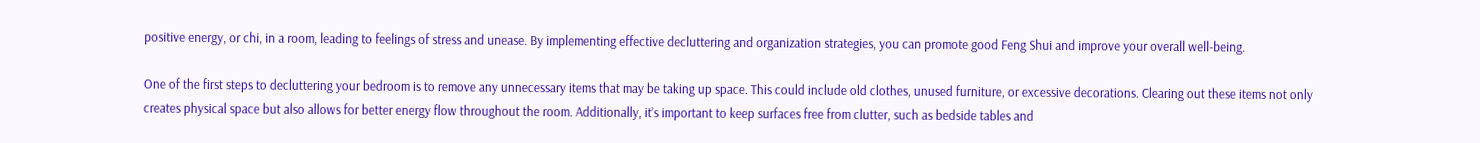positive energy, or chi, in a room, leading to feelings of stress and unease. By implementing effective decluttering and organization strategies, you can promote good Feng Shui and improve your overall well-being.

One of the first steps to decluttering your bedroom is to remove any unnecessary items that may be taking up space. This could include old clothes, unused furniture, or excessive decorations. Clearing out these items not only creates physical space but also allows for better energy flow throughout the room. Additionally, it’s important to keep surfaces free from clutter, such as bedside tables and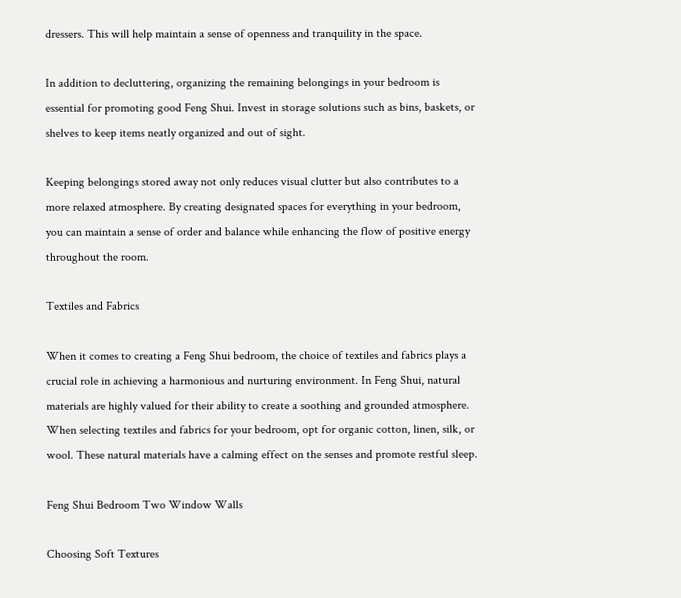dressers. This will help maintain a sense of openness and tranquility in the space.

In addition to decluttering, organizing the remaining belongings in your bedroom is essential for promoting good Feng Shui. Invest in storage solutions such as bins, baskets, or shelves to keep items neatly organized and out of sight.

Keeping belongings stored away not only reduces visual clutter but also contributes to a more relaxed atmosphere. By creating designated spaces for everything in your bedroom, you can maintain a sense of order and balance while enhancing the flow of positive energy throughout the room.

Textiles and Fabrics

When it comes to creating a Feng Shui bedroom, the choice of textiles and fabrics plays a crucial role in achieving a harmonious and nurturing environment. In Feng Shui, natural materials are highly valued for their ability to create a soothing and grounded atmosphere. When selecting textiles and fabrics for your bedroom, opt for organic cotton, linen, silk, or wool. These natural materials have a calming effect on the senses and promote restful sleep.

Feng Shui Bedroom Two Window Walls

Choosing Soft Textures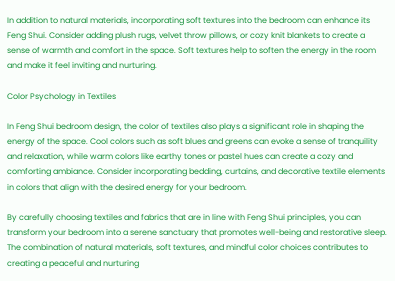In addition to natural materials, incorporating soft textures into the bedroom can enhance its Feng Shui. Consider adding plush rugs, velvet throw pillows, or cozy knit blankets to create a sense of warmth and comfort in the space. Soft textures help to soften the energy in the room and make it feel inviting and nurturing.

Color Psychology in Textiles

In Feng Shui bedroom design, the color of textiles also plays a significant role in shaping the energy of the space. Cool colors such as soft blues and greens can evoke a sense of tranquility and relaxation, while warm colors like earthy tones or pastel hues can create a cozy and comforting ambiance. Consider incorporating bedding, curtains, and decorative textile elements in colors that align with the desired energy for your bedroom.

By carefully choosing textiles and fabrics that are in line with Feng Shui principles, you can transform your bedroom into a serene sanctuary that promotes well-being and restorative sleep. The combination of natural materials, soft textures, and mindful color choices contributes to creating a peaceful and nurturing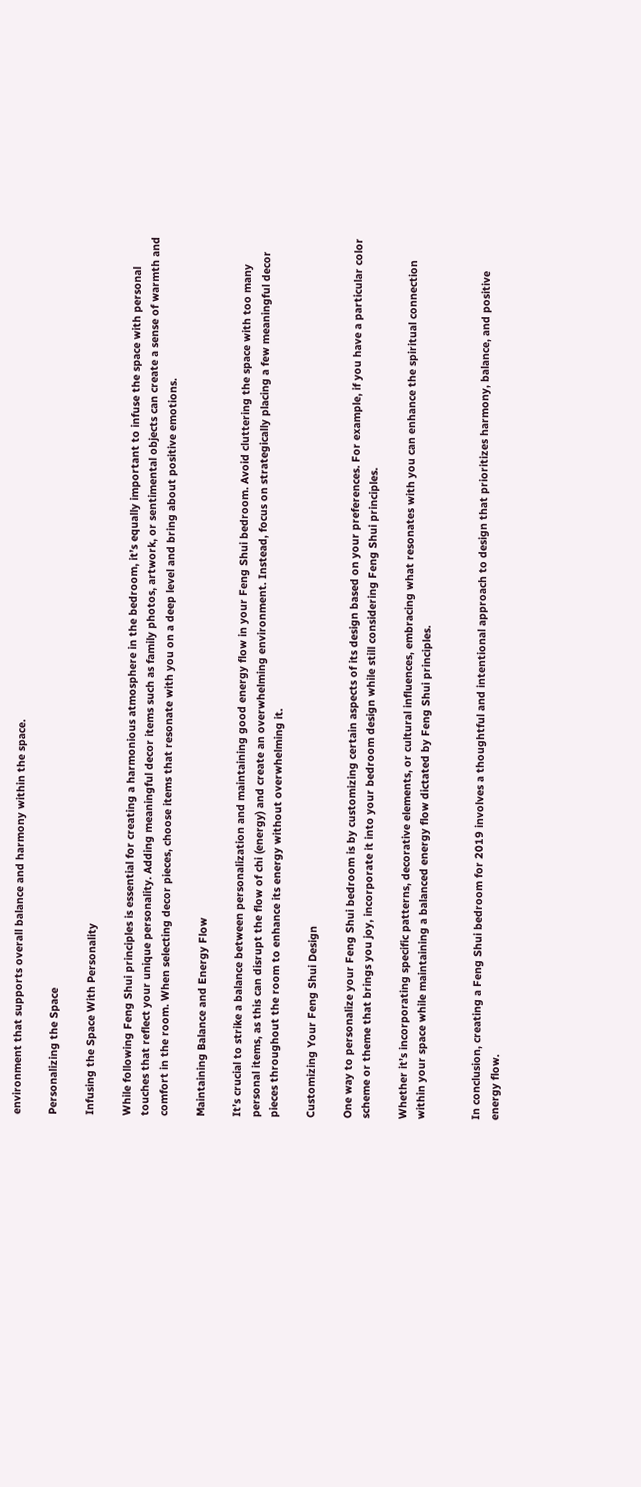environment that supports overall balance and harmony within the space.

Personalizing the Space

Infusing the Space With Personality

While following Feng Shui principles is essential for creating a harmonious atmosphere in the bedroom, it’s equally important to infuse the space with personal touches that reflect your unique personality. Adding meaningful decor items such as family photos, artwork, or sentimental objects can create a sense of warmth and comfort in the room. When selecting decor pieces, choose items that resonate with you on a deep level and bring about positive emotions.

Maintaining Balance and Energy Flow

It’s crucial to strike a balance between personalization and maintaining good energy flow in your Feng Shui bedroom. Avoid cluttering the space with too many personal items, as this can disrupt the flow of chi (energy) and create an overwhelming environment. Instead, focus on strategically placing a few meaningful decor pieces throughout the room to enhance its energy without overwhelming it.

Customizing Your Feng Shui Design

One way to personalize your Feng Shui bedroom is by customizing certain aspects of its design based on your preferences. For example, if you have a particular color scheme or theme that brings you joy, incorporate it into your bedroom design while still considering Feng Shui principles.

Whether it’s incorporating specific patterns, decorative elements, or cultural influences, embracing what resonates with you can enhance the spiritual connection within your space while maintaining a balanced energy flow dictated by Feng Shui principles.


In conclusion, creating a Feng Shui bedroom for 2019 involves a thoughtful and intentional approach to design that prioritizes harmony, balance, and positive energy flow.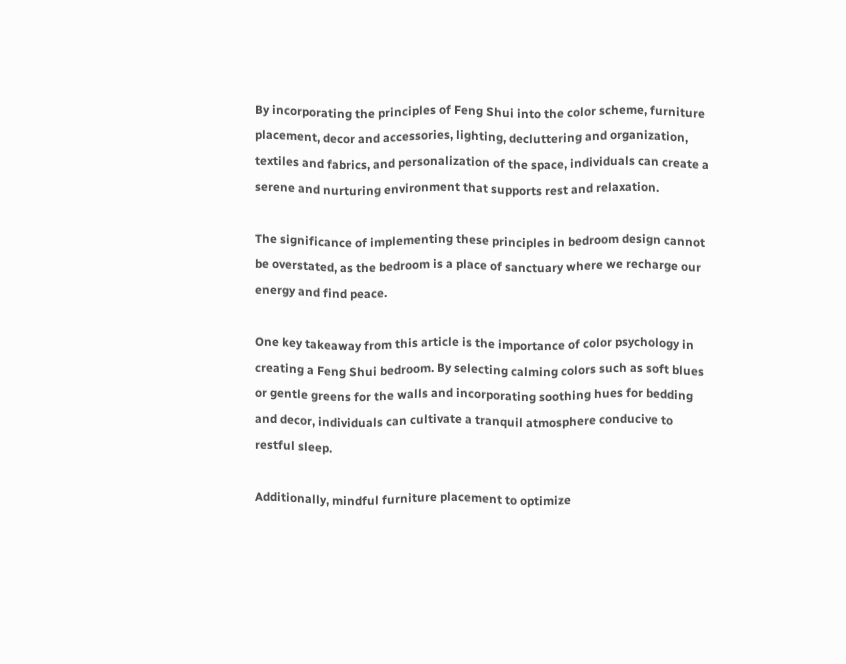By incorporating the principles of Feng Shui into the color scheme, furniture placement, decor and accessories, lighting, decluttering and organization, textiles and fabrics, and personalization of the space, individuals can create a serene and nurturing environment that supports rest and relaxation.

The significance of implementing these principles in bedroom design cannot be overstated, as the bedroom is a place of sanctuary where we recharge our energy and find peace.

One key takeaway from this article is the importance of color psychology in creating a Feng Shui bedroom. By selecting calming colors such as soft blues or gentle greens for the walls and incorporating soothing hues for bedding and decor, individuals can cultivate a tranquil atmosphere conducive to restful sleep.

Additionally, mindful furniture placement to optimize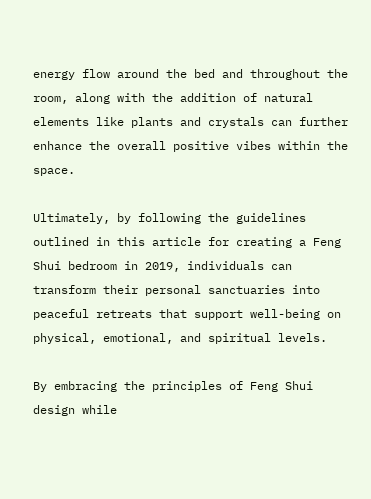energy flow around the bed and throughout the room, along with the addition of natural elements like plants and crystals can further enhance the overall positive vibes within the space.

Ultimately, by following the guidelines outlined in this article for creating a Feng Shui bedroom in 2019, individuals can transform their personal sanctuaries into peaceful retreats that support well-being on physical, emotional, and spiritual levels.

By embracing the principles of Feng Shui design while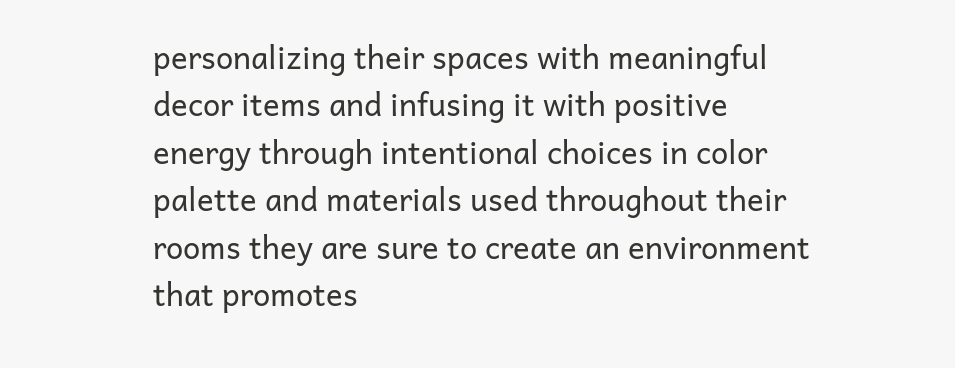personalizing their spaces with meaningful decor items and infusing it with positive energy through intentional choices in color palette and materials used throughout their rooms they are sure to create an environment that promotes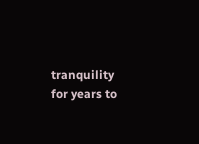tranquility for years to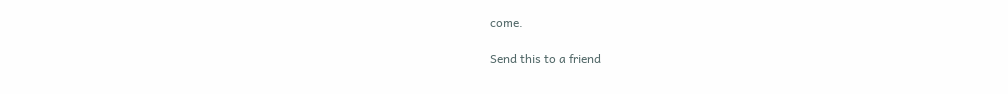come.

Send this to a friend